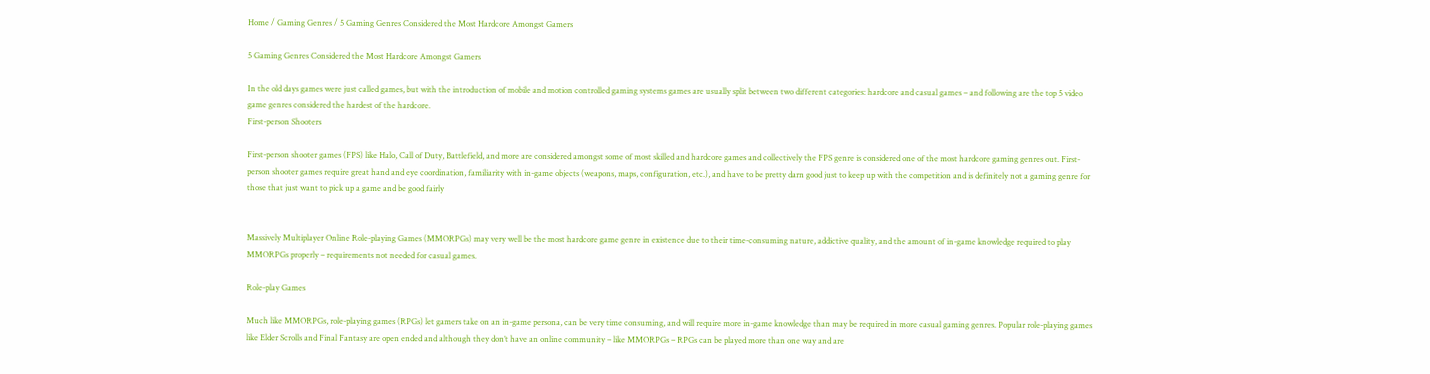Home / Gaming Genres / 5 Gaming Genres Considered the Most Hardcore Amongst Gamers

5 Gaming Genres Considered the Most Hardcore Amongst Gamers

In the old days games were just called games, but with the introduction of mobile and motion controlled gaming systems games are usually split between two different categories: hardcore and casual games – and following are the top 5 video game genres considered the hardest of the hardcore.
First-person Shooters

First-person shooter games (FPS) like Halo, Call of Duty, Battlefield, and more are considered amongst some of most skilled and hardcore games and collectively the FPS genre is considered one of the most hardcore gaming genres out. First-person shooter games require great hand and eye coordination, familiarity with in-game objects (weapons, maps, configuration, etc.), and have to be pretty darn good just to keep up with the competition and is definitely not a gaming genre for those that just want to pick up a game and be good fairly


Massively Multiplayer Online Role-playing Games (MMORPGs) may very well be the most hardcore game genre in existence due to their time-consuming nature, addictive quality, and the amount of in-game knowledge required to play MMORPGs properly – requirements not needed for casual games.

Role-play Games

Much like MMORPGs, role-playing games (RPGs) let gamers take on an in-game persona, can be very time consuming, and will require more in-game knowledge than may be required in more casual gaming genres. Popular role-playing games like Elder Scrolls and Final Fantasy are open ended and although they don’t have an online community – like MMORPGs – RPGs can be played more than one way and are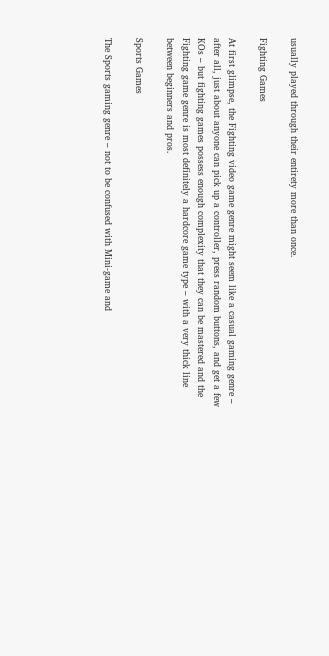usually played through their entirety more than once.

Fighting Games

At first glimpse, the Fighting video game genre might seem like a casual gaming genre – after all, just about anyone can pick up a controller, press random buttons, and get a few KOs – but fighting games possess enough complexity that they can be mastered and the Fighting game genre is most definitely a hardcore game type – with a very thick line between beginners and pros.

Sports Games

The Sports gaming genre – not to be confused with Mini-game and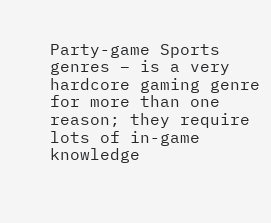Party-game Sports genres – is a very hardcore gaming genre for more than one reason; they require lots of in-game knowledge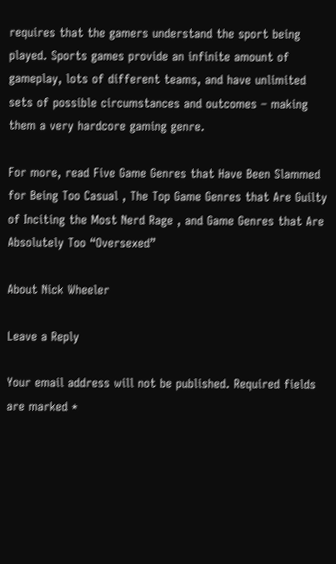requires that the gamers understand the sport being played. Sports games provide an infinite amount of gameplay, lots of different teams, and have unlimited sets of possible circumstances and outcomes – making them a very hardcore gaming genre.

For more, read Five Game Genres that Have Been Slammed for Being Too Casual , The Top Game Genres that Are Guilty of Inciting the Most Nerd Rage , and Game Genres that Are Absolutely Too “Oversexed”

About Nick Wheeler

Leave a Reply

Your email address will not be published. Required fields are marked *